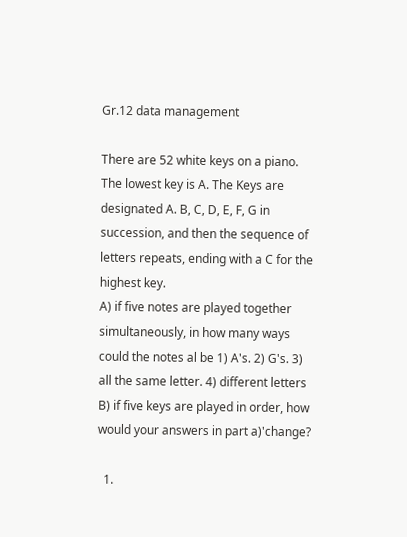Gr.12 data management

There are 52 white keys on a piano. The lowest key is A. The Keys are designated A. B, C, D, E, F, G in succession, and then the sequence of letters repeats, ending with a C for the highest key.
A) if five notes are played together simultaneously, in how many ways could the notes al be 1) A's. 2) G's. 3) all the same letter. 4) different letters
B) if five keys are played in order, how would your answers in part a)'change?

  1.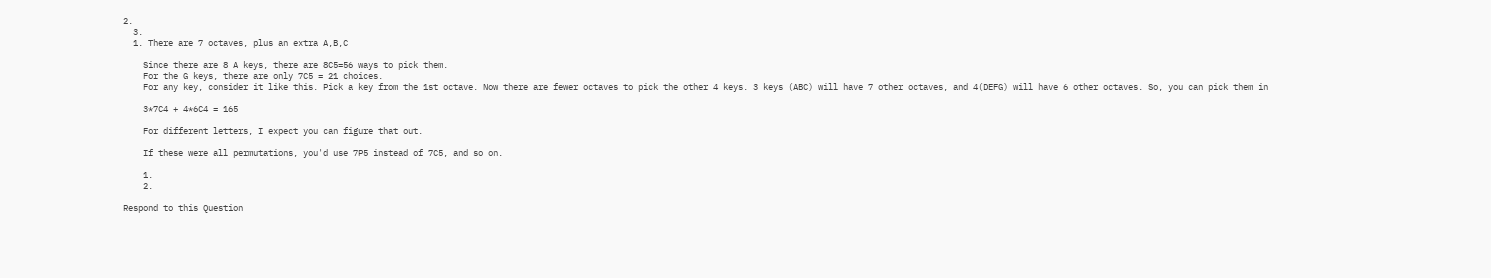2.
  3.
  1. There are 7 octaves, plus an extra A,B,C

    Since there are 8 A keys, there are 8C5=56 ways to pick them.
    For the G keys, there are only 7C5 = 21 choices.
    For any key, consider it like this. Pick a key from the 1st octave. Now there are fewer octaves to pick the other 4 keys. 3 keys (ABC) will have 7 other octaves, and 4(DEFG) will have 6 other octaves. So, you can pick them in

    3*7C4 + 4*6C4 = 165

    For different letters, I expect you can figure that out.

    If these were all permutations, you'd use 7P5 instead of 7C5, and so on.

    1.
    2.

Respond to this Question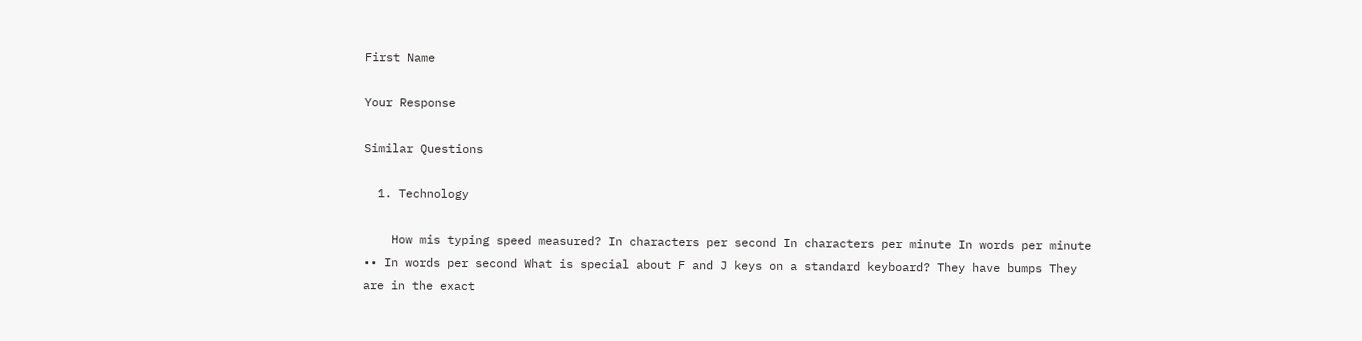First Name

Your Response

Similar Questions

  1. Technology

    How mis typing speed measured? In characters per second In characters per minute In words per minute •• In words per second What is special about F and J keys on a standard keyboard? They have bumps They are in the exact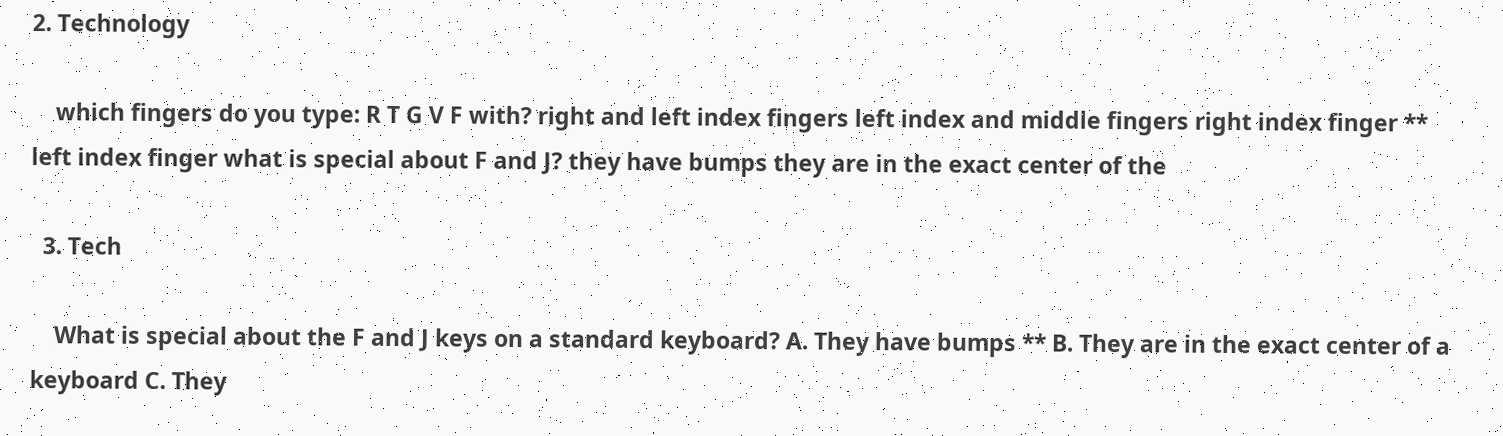2. Technology

    which fingers do you type: R T G V F with? right and left index fingers left index and middle fingers right index finger ** left index finger what is special about F and J? they have bumps they are in the exact center of the

  3. Tech

    What is special about the F and J keys on a standard keyboard? A. They have bumps ** B. They are in the exact center of a keyboard C. They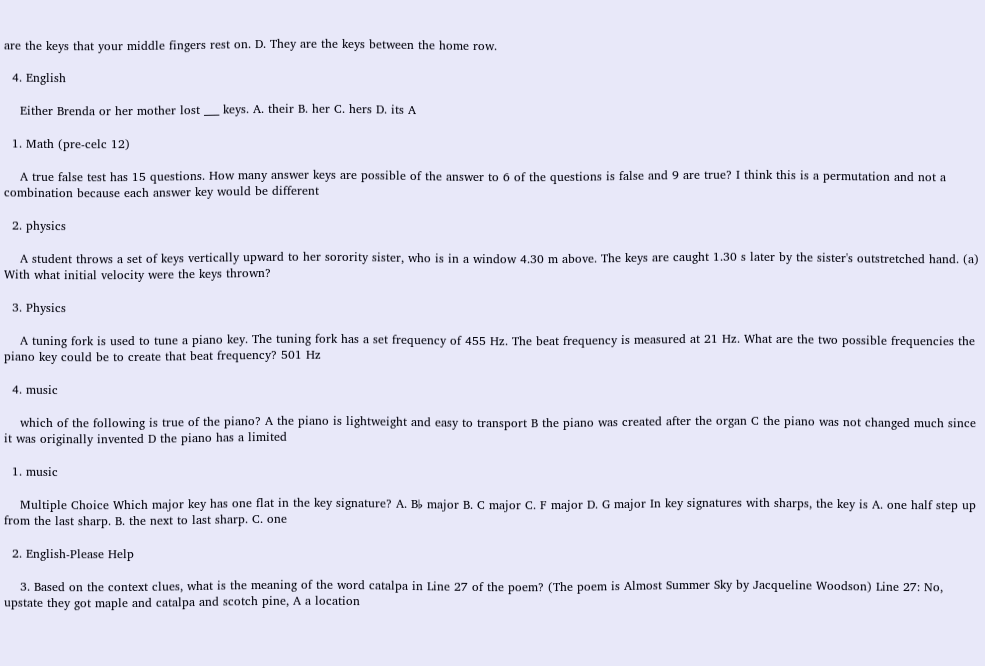are the keys that your middle fingers rest on. D. They are the keys between the home row.

  4. English

    Either Brenda or her mother lost ___ keys. A. their B. her C. hers D. its A

  1. Math (pre-celc 12)

    A true false test has 15 questions. How many answer keys are possible of the answer to 6 of the questions is false and 9 are true? I think this is a permutation and not a combination because each answer key would be different

  2. physics

    A student throws a set of keys vertically upward to her sorority sister, who is in a window 4.30 m above. The keys are caught 1.30 s later by the sister's outstretched hand. (a) With what initial velocity were the keys thrown?

  3. Physics

    A tuning fork is used to tune a piano key. The tuning fork has a set frequency of 455 Hz. The beat frequency is measured at 21 Hz. What are the two possible frequencies the piano key could be to create that beat frequency? 501 Hz

  4. music

    which of the following is true of the piano? A the piano is lightweight and easy to transport B the piano was created after the organ C the piano was not changed much since it was originally invented D the piano has a limited

  1. music

    Multiple Choice Which major key has one flat in the key signature? A. B♭ major B. C major C. F major D. G major In key signatures with sharps, the key is A. one half step up from the last sharp. B. the next to last sharp. C. one

  2. English-Please Help

    3. Based on the context clues, what is the meaning of the word catalpa in Line 27 of the poem? (The poem is Almost Summer Sky by Jacqueline Woodson) Line 27: No, upstate they got maple and catalpa and scotch pine, A a location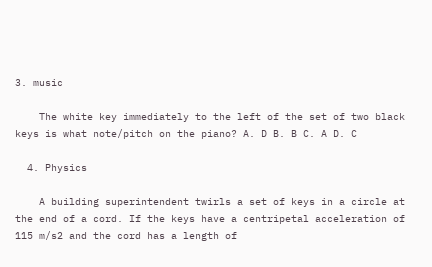3. music

    The white key immediately to the left of the set of two black keys is what note/pitch on the piano? A. D B. B C. A D. C

  4. Physics

    A building superintendent twirls a set of keys in a circle at the end of a cord. If the keys have a centripetal acceleration of 115 m/s2 and the cord has a length of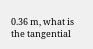0.36 m, what is the tangential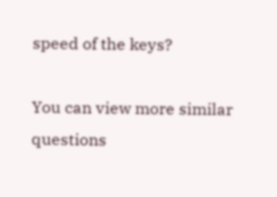speed of the keys?

You can view more similar questions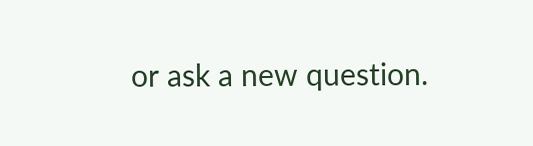or ask a new question.